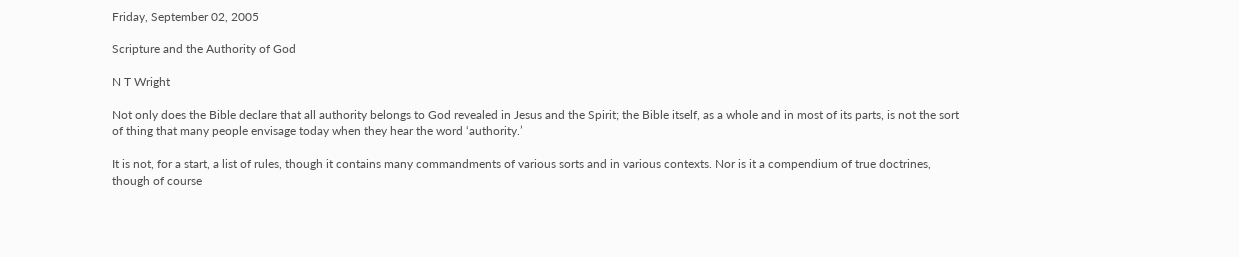Friday, September 02, 2005

Scripture and the Authority of God

N T Wright

Not only does the Bible declare that all authority belongs to God revealed in Jesus and the Spirit; the Bible itself, as a whole and in most of its parts, is not the sort of thing that many people envisage today when they hear the word ‘authority.’

It is not, for a start, a list of rules, though it contains many commandments of various sorts and in various contexts. Nor is it a compendium of true doctrines, though of course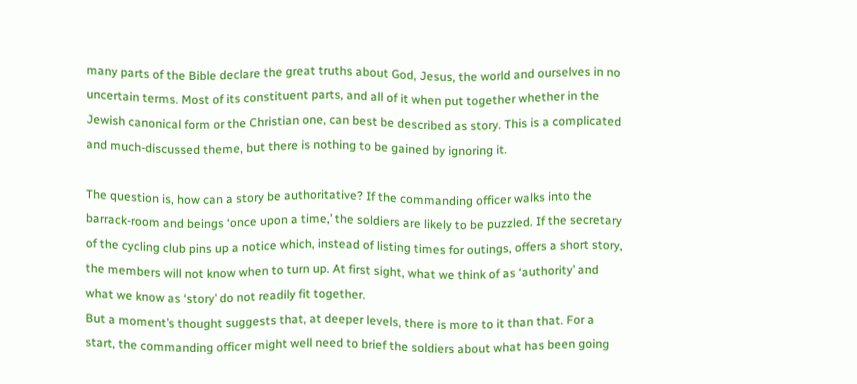many parts of the Bible declare the great truths about God, Jesus, the world and ourselves in no uncertain terms. Most of its constituent parts, and all of it when put together whether in the Jewish canonical form or the Christian one, can best be described as story. This is a complicated and much-discussed theme, but there is nothing to be gained by ignoring it.

The question is, how can a story be authoritative? If the commanding officer walks into the barrack-room and beings ‘once upon a time,’ the soldiers are likely to be puzzled. If the secretary of the cycling club pins up a notice which, instead of listing times for outings, offers a short story, the members will not know when to turn up. At first sight, what we think of as ‘authority’ and what we know as ‘story’ do not readily fit together.
But a moment’s thought suggests that, at deeper levels, there is more to it than that. For a start, the commanding officer might well need to brief the soldiers about what has been going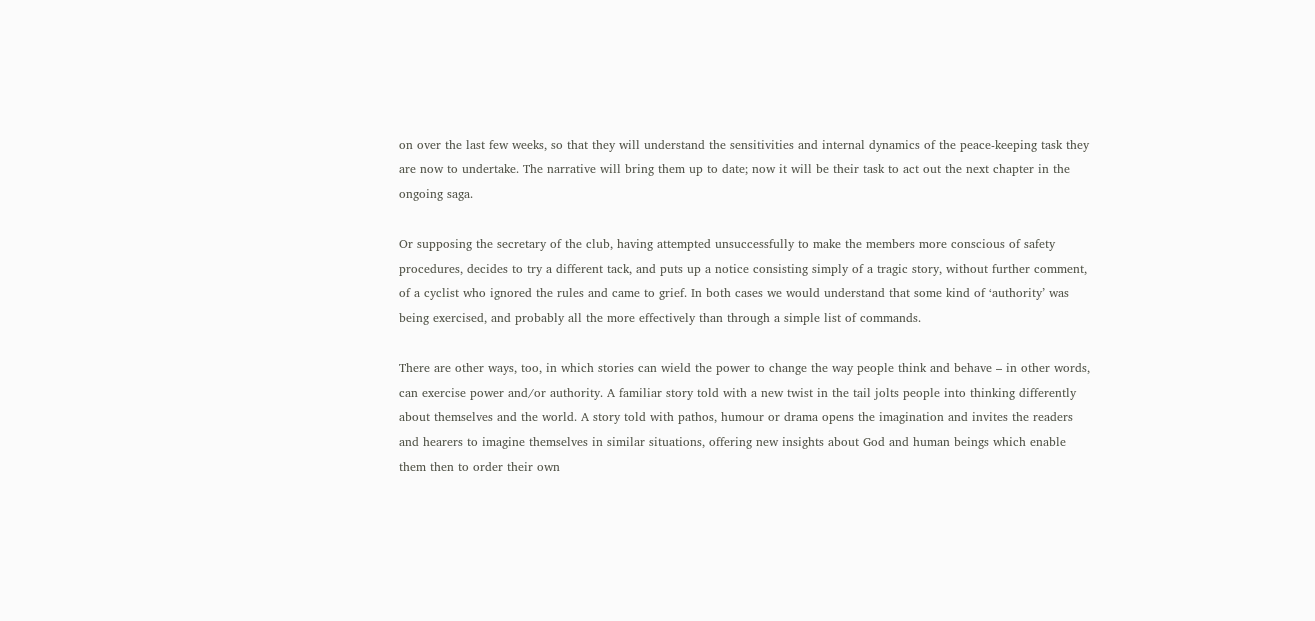on over the last few weeks, so that they will understand the sensitivities and internal dynamics of the peace-keeping task they are now to undertake. The narrative will bring them up to date; now it will be their task to act out the next chapter in the ongoing saga.

Or supposing the secretary of the club, having attempted unsuccessfully to make the members more conscious of safety procedures, decides to try a different tack, and puts up a notice consisting simply of a tragic story, without further comment, of a cyclist who ignored the rules and came to grief. In both cases we would understand that some kind of ‘authority’ was being exercised, and probably all the more effectively than through a simple list of commands.

There are other ways, too, in which stories can wield the power to change the way people think and behave – in other words, can exercise power and/or authority. A familiar story told with a new twist in the tail jolts people into thinking differently about themselves and the world. A story told with pathos, humour or drama opens the imagination and invites the readers and hearers to imagine themselves in similar situations, offering new insights about God and human beings which enable them then to order their own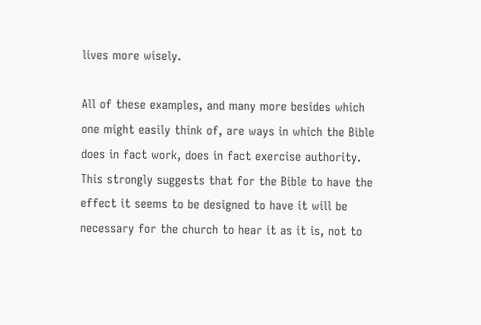lives more wisely.

All of these examples, and many more besides which one might easily think of, are ways in which the Bible does in fact work, does in fact exercise authority. This strongly suggests that for the Bible to have the effect it seems to be designed to have it will be necessary for the church to hear it as it is, not to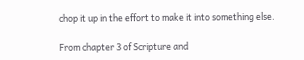chop it up in the effort to make it into something else.

From chapter 3 of Scripture and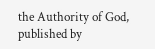the Authority of God, published by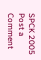SPCK 2005
Post a Comment